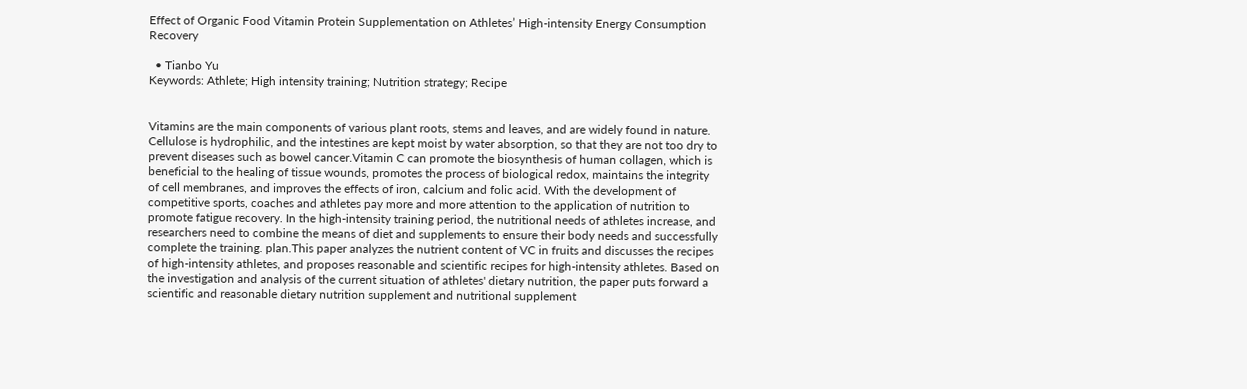Effect of Organic Food Vitamin Protein Supplementation on Athletes’ High-intensity Energy Consumption Recovery

  • Tianbo Yu
Keywords: Athlete; High intensity training; Nutrition strategy; Recipe


Vitamins are the main components of various plant roots, stems and leaves, and are widely found in nature. Cellulose is hydrophilic, and the intestines are kept moist by water absorption, so that they are not too dry to prevent diseases such as bowel cancer.Vitamin C can promote the biosynthesis of human collagen, which is beneficial to the healing of tissue wounds, promotes the process of biological redox, maintains the integrity of cell membranes, and improves the effects of iron, calcium and folic acid. With the development of competitive sports, coaches and athletes pay more and more attention to the application of nutrition to promote fatigue recovery. In the high-intensity training period, the nutritional needs of athletes increase, and researchers need to combine the means of diet and supplements to ensure their body needs and successfully complete the training. plan.This paper analyzes the nutrient content of VC in fruits and discusses the recipes of high-intensity athletes, and proposes reasonable and scientific recipes for high-intensity athletes. Based on the investigation and analysis of the current situation of athletes' dietary nutrition, the paper puts forward a scientific and reasonable dietary nutrition supplement and nutritional supplement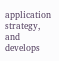application strategy, and develops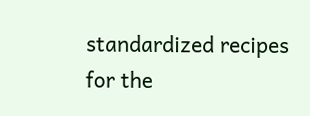standardized recipes for the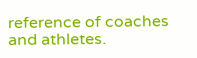reference of coaches and athletes.